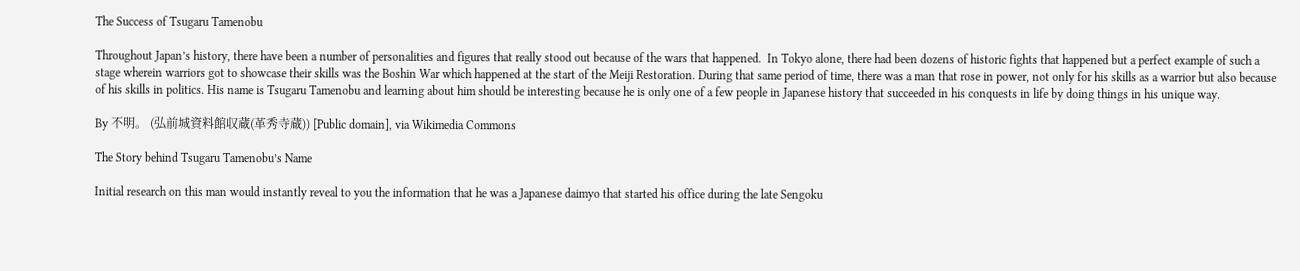The Success of Tsugaru Tamenobu

Throughout Japan’s history, there have been a number of personalities and figures that really stood out because of the wars that happened.  In Tokyo alone, there had been dozens of historic fights that happened but a perfect example of such a stage wherein warriors got to showcase their skills was the Boshin War which happened at the start of the Meiji Restoration. During that same period of time, there was a man that rose in power, not only for his skills as a warrior but also because of his skills in politics. His name is Tsugaru Tamenobu and learning about him should be interesting because he is only one of a few people in Japanese history that succeeded in his conquests in life by doing things in his unique way.

By 不明。 (弘前城資料館収蔵(革秀寺蔵)) [Public domain], via Wikimedia Commons

The Story behind Tsugaru Tamenobu’s Name

Initial research on this man would instantly reveal to you the information that he was a Japanese daimyo that started his office during the late Sengoku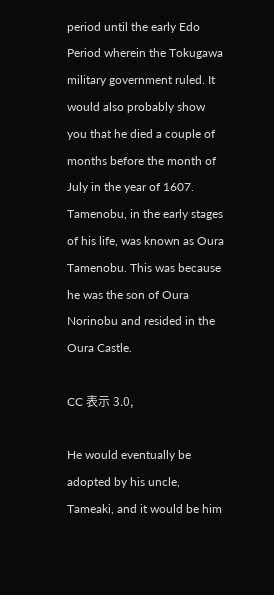period until the early Edo Period wherein the Tokugawa military government ruled. It would also probably show you that he died a couple of months before the month of July in the year of 1607. Tamenobu, in the early stages of his life, was known as Oura Tamenobu. This was because he was the son of Oura Norinobu and resided in the Oura Castle.

CC 表示 3.0,

He would eventually be adopted by his uncle, Tameaki, and it would be him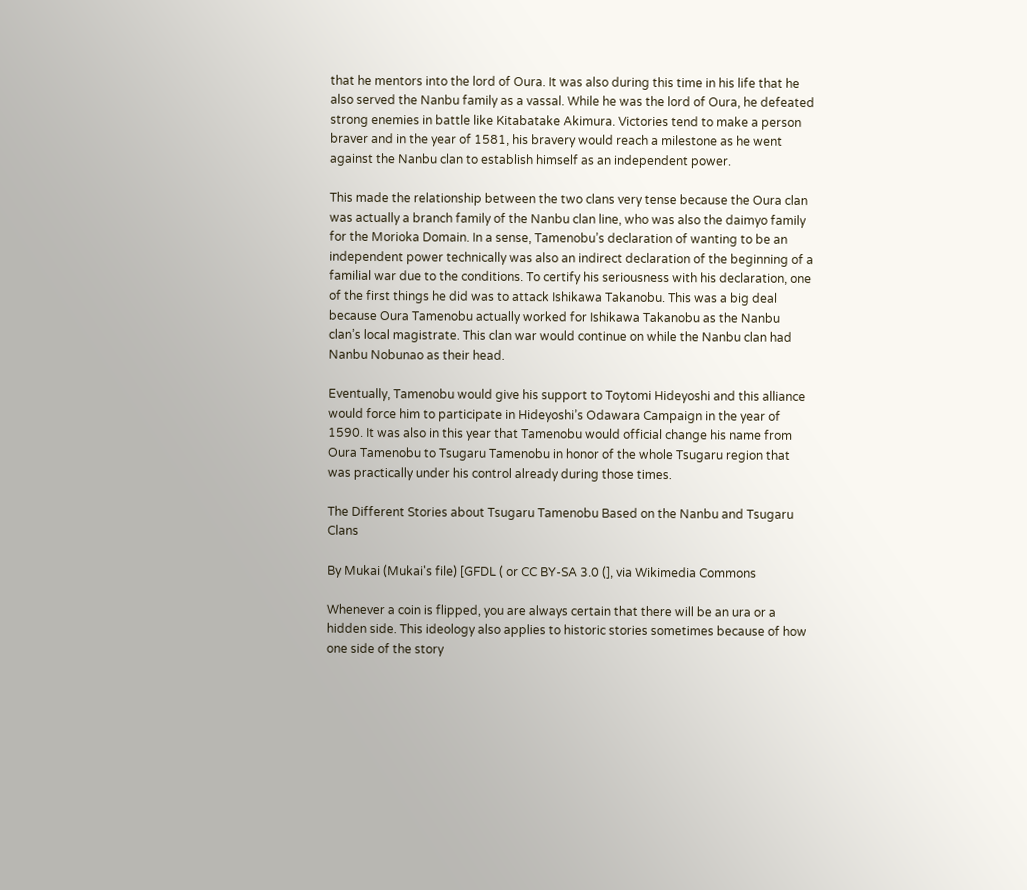that he mentors into the lord of Oura. It was also during this time in his life that he also served the Nanbu family as a vassal. While he was the lord of Oura, he defeated strong enemies in battle like Kitabatake Akimura. Victories tend to make a person braver and in the year of 1581, his bravery would reach a milestone as he went against the Nanbu clan to establish himself as an independent power.

This made the relationship between the two clans very tense because the Oura clan was actually a branch family of the Nanbu clan line, who was also the daimyo family for the Morioka Domain. In a sense, Tamenobu’s declaration of wanting to be an independent power technically was also an indirect declaration of the beginning of a familial war due to the conditions. To certify his seriousness with his declaration, one of the first things he did was to attack Ishikawa Takanobu. This was a big deal because Oura Tamenobu actually worked for Ishikawa Takanobu as the Nanbu clan’s local magistrate. This clan war would continue on while the Nanbu clan had Nanbu Nobunao as their head.

Eventually, Tamenobu would give his support to Toytomi Hideyoshi and this alliance would force him to participate in Hideyoshi’s Odawara Campaign in the year of 1590. It was also in this year that Tamenobu would official change his name from Oura Tamenobu to Tsugaru Tamenobu in honor of the whole Tsugaru region that was practically under his control already during those times.

The Different Stories about Tsugaru Tamenobu Based on the Nanbu and Tsugaru Clans

By Mukai (Mukai's file) [GFDL ( or CC BY-SA 3.0 (], via Wikimedia Commons

Whenever a coin is flipped, you are always certain that there will be an ura or a hidden side. This ideology also applies to historic stories sometimes because of how one side of the story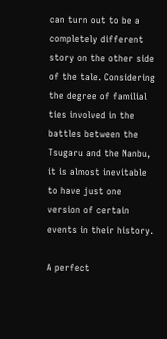can turn out to be a completely different story on the other side of the tale. Considering the degree of familial ties involved in the battles between the Tsugaru and the Nanbu, it is almost inevitable to have just one version of certain events in their history.

A perfect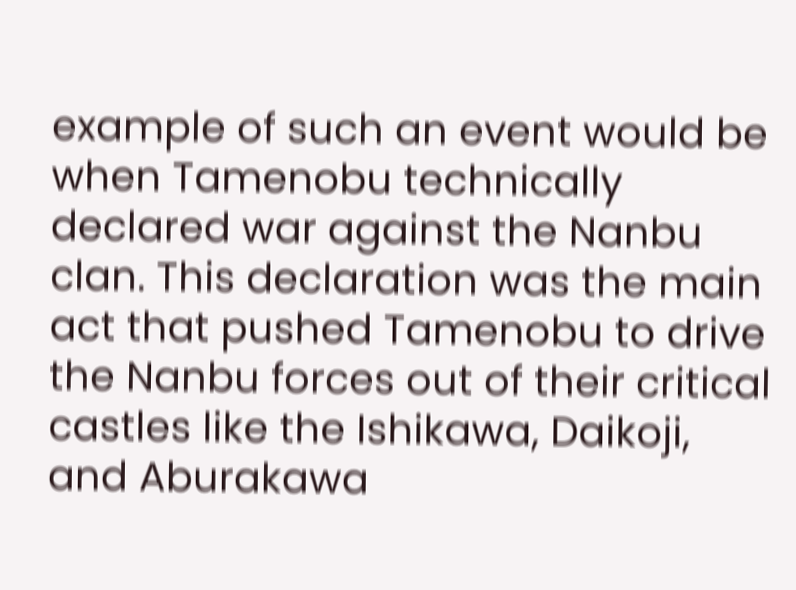example of such an event would be when Tamenobu technically declared war against the Nanbu clan. This declaration was the main act that pushed Tamenobu to drive the Nanbu forces out of their critical castles like the Ishikawa, Daikoji, and Aburakawa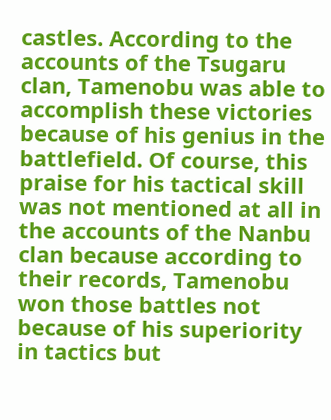castles. According to the accounts of the Tsugaru clan, Tamenobu was able to accomplish these victories because of his genius in the battlefield. Of course, this praise for his tactical skill was not mentioned at all in the accounts of the Nanbu clan because according to their records, Tamenobu won those battles not because of his superiority in tactics but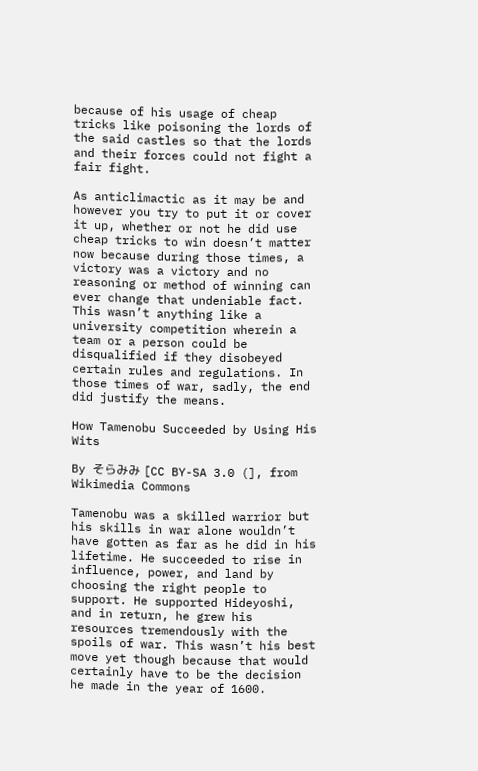because of his usage of cheap tricks like poisoning the lords of the said castles so that the lords and their forces could not fight a fair fight.

As anticlimactic as it may be and however you try to put it or cover it up, whether or not he did use cheap tricks to win doesn’t matter now because during those times, a victory was a victory and no reasoning or method of winning can ever change that undeniable fact. This wasn’t anything like a university competition wherein a team or a person could be disqualified if they disobeyed certain rules and regulations. In those times of war, sadly, the end did justify the means.

How Tamenobu Succeeded by Using His Wits

By そらみみ [CC BY-SA 3.0 (], from Wikimedia Commons

Tamenobu was a skilled warrior but his skills in war alone wouldn’t have gotten as far as he did in his lifetime. He succeeded to rise in influence, power, and land by choosing the right people to support. He supported Hideyoshi, and in return, he grew his resources tremendously with the spoils of war. This wasn’t his best move yet though because that would certainly have to be the decision he made in the year of 1600.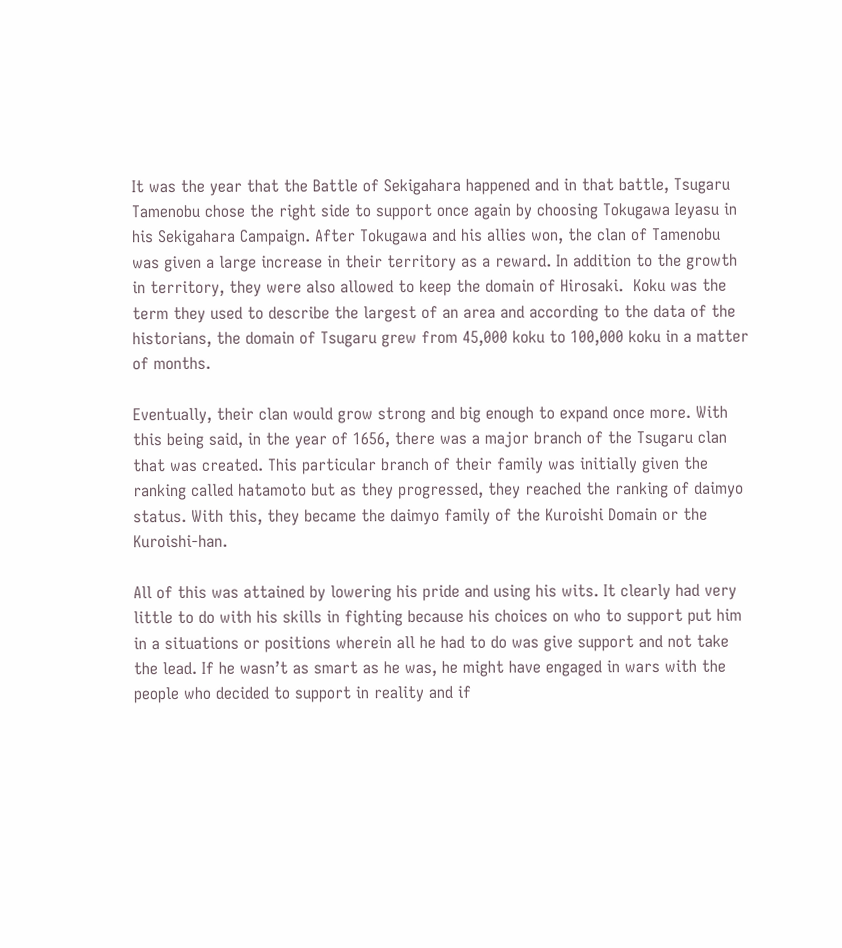It was the year that the Battle of Sekigahara happened and in that battle, Tsugaru Tamenobu chose the right side to support once again by choosing Tokugawa Ieyasu in his Sekigahara Campaign. After Tokugawa and his allies won, the clan of Tamenobu was given a large increase in their territory as a reward. In addition to the growth in territory, they were also allowed to keep the domain of Hirosaki.  Koku was the term they used to describe the largest of an area and according to the data of the historians, the domain of Tsugaru grew from 45,000 koku to 100,000 koku in a matter of months.

Eventually, their clan would grow strong and big enough to expand once more. With this being said, in the year of 1656, there was a major branch of the Tsugaru clan that was created. This particular branch of their family was initially given the ranking called hatamoto but as they progressed, they reached the ranking of daimyo status. With this, they became the daimyo family of the Kuroishi Domain or the Kuroishi-han.

All of this was attained by lowering his pride and using his wits. It clearly had very little to do with his skills in fighting because his choices on who to support put him in a situations or positions wherein all he had to do was give support and not take the lead. If he wasn’t as smart as he was, he might have engaged in wars with the people who decided to support in reality and if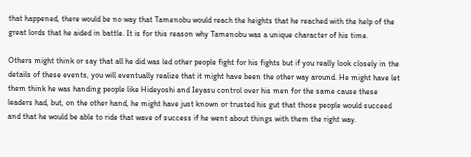that happened, there would be no way that Tamenobu would reach the heights that he reached with the help of the great lords that he aided in battle. It is for this reason why Tamenobu was a unique character of his time.

Others might think or say that all he did was led other people fight for his fights but if you really look closely in the details of these events, you will eventually realize that it might have been the other way around. He might have let them think he was handing people like Hideyoshi and Ieyasu control over his men for the same cause these leaders had, but, on the other hand, he might have just known or trusted his gut that those people would succeed and that he would be able to ride that wave of success if he went about things with them the right way.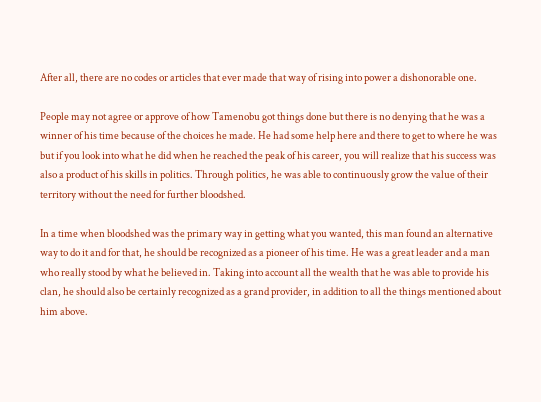After all, there are no codes or articles that ever made that way of rising into power a dishonorable one.

People may not agree or approve of how Tamenobu got things done but there is no denying that he was a winner of his time because of the choices he made. He had some help here and there to get to where he was but if you look into what he did when he reached the peak of his career, you will realize that his success was also a product of his skills in politics. Through politics, he was able to continuously grow the value of their territory without the need for further bloodshed.

In a time when bloodshed was the primary way in getting what you wanted, this man found an alternative way to do it and for that, he should be recognized as a pioneer of his time. He was a great leader and a man who really stood by what he believed in. Taking into account all the wealth that he was able to provide his clan, he should also be certainly recognized as a grand provider, in addition to all the things mentioned about him above.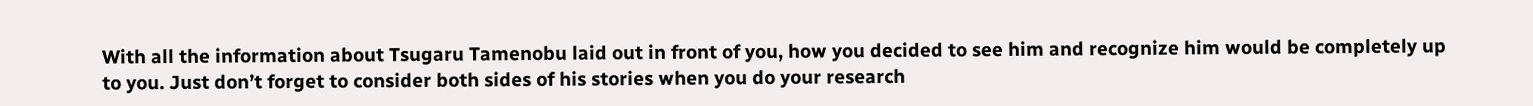With all the information about Tsugaru Tamenobu laid out in front of you, how you decided to see him and recognize him would be completely up to you. Just don’t forget to consider both sides of his stories when you do your research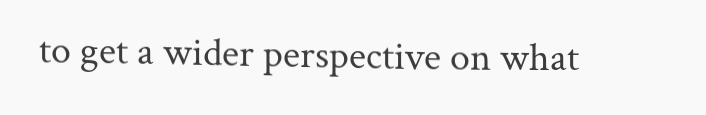to get a wider perspective on what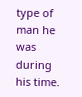type of man he was during his time.